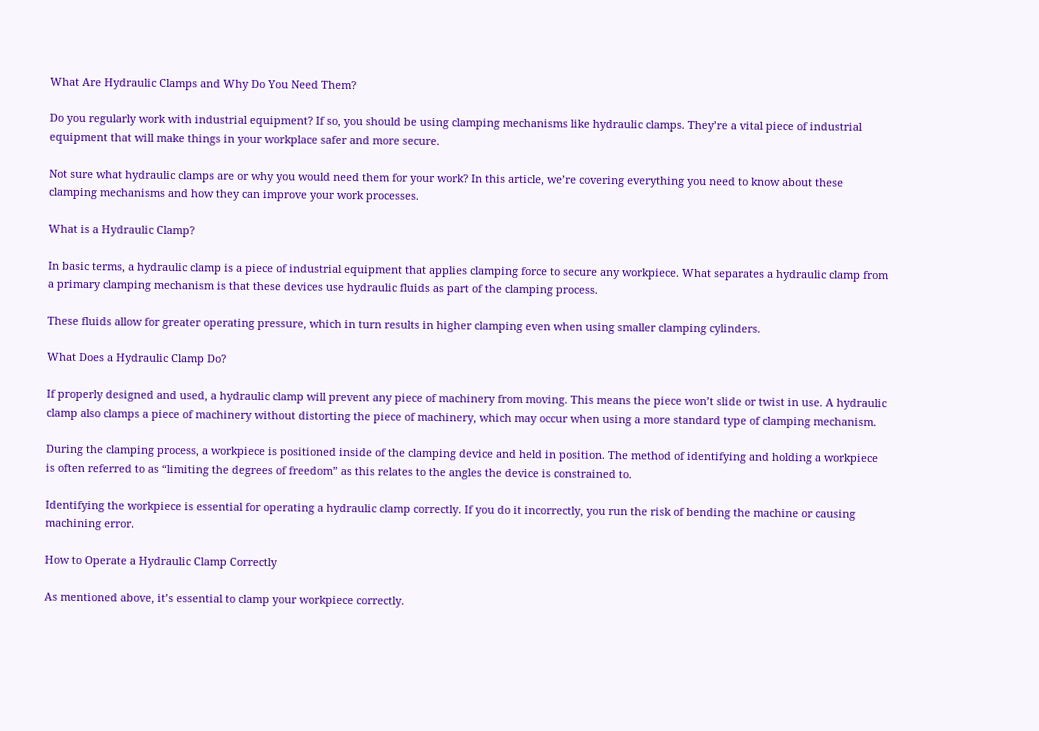What Are Hydraulic Clamps and Why Do You Need Them?

Do you regularly work with industrial equipment? If so, you should be using clamping mechanisms like hydraulic clamps. They’re a vital piece of industrial equipment that will make things in your workplace safer and more secure.

Not sure what hydraulic clamps are or why you would need them for your work? In this article, we’re covering everything you need to know about these clamping mechanisms and how they can improve your work processes.

What is a Hydraulic Clamp?

In basic terms, a hydraulic clamp is a piece of industrial equipment that applies clamping force to secure any workpiece. What separates a hydraulic clamp from a primary clamping mechanism is that these devices use hydraulic fluids as part of the clamping process.

These fluids allow for greater operating pressure, which in turn results in higher clamping even when using smaller clamping cylinders.

What Does a Hydraulic Clamp Do?

If properly designed and used, a hydraulic clamp will prevent any piece of machinery from moving. This means the piece won’t slide or twist in use. A hydraulic clamp also clamps a piece of machinery without distorting the piece of machinery, which may occur when using a more standard type of clamping mechanism.

During the clamping process, a workpiece is positioned inside of the clamping device and held in position. The method of identifying and holding a workpiece is often referred to as “limiting the degrees of freedom” as this relates to the angles the device is constrained to.

Identifying the workpiece is essential for operating a hydraulic clamp correctly. If you do it incorrectly, you run the risk of bending the machine or causing machining error.

How to Operate a Hydraulic Clamp Correctly

As mentioned above, it’s essential to clamp your workpiece correctly.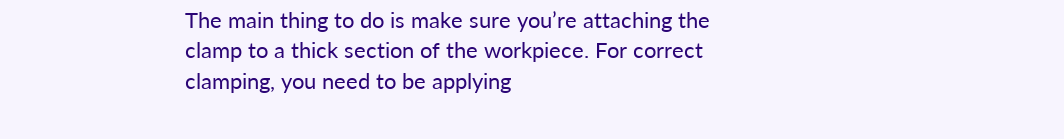The main thing to do is make sure you’re attaching the clamp to a thick section of the workpiece. For correct clamping, you need to be applying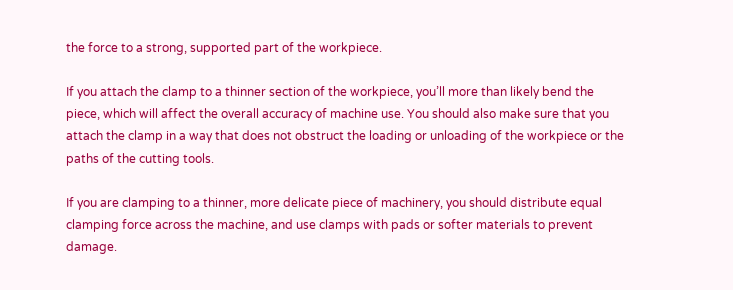the force to a strong, supported part of the workpiece.

If you attach the clamp to a thinner section of the workpiece, you’ll more than likely bend the piece, which will affect the overall accuracy of machine use. You should also make sure that you attach the clamp in a way that does not obstruct the loading or unloading of the workpiece or the paths of the cutting tools.

If you are clamping to a thinner, more delicate piece of machinery, you should distribute equal clamping force across the machine, and use clamps with pads or softer materials to prevent damage.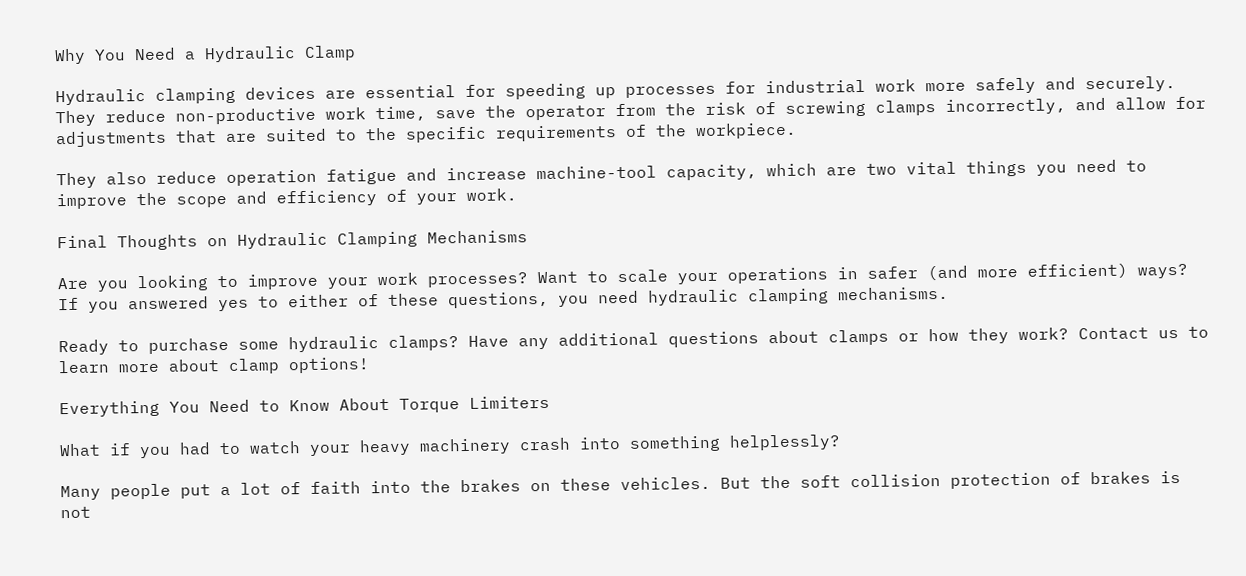Why You Need a Hydraulic Clamp

Hydraulic clamping devices are essential for speeding up processes for industrial work more safely and securely. They reduce non-productive work time, save the operator from the risk of screwing clamps incorrectly, and allow for adjustments that are suited to the specific requirements of the workpiece.

They also reduce operation fatigue and increase machine-tool capacity, which are two vital things you need to improve the scope and efficiency of your work.

Final Thoughts on Hydraulic Clamping Mechanisms

Are you looking to improve your work processes? Want to scale your operations in safer (and more efficient) ways? If you answered yes to either of these questions, you need hydraulic clamping mechanisms.

Ready to purchase some hydraulic clamps? Have any additional questions about clamps or how they work? Contact us to learn more about clamp options!

Everything You Need to Know About Torque Limiters

What if you had to watch your heavy machinery crash into something helplessly?

Many people put a lot of faith into the brakes on these vehicles. But the soft collision protection of brakes is not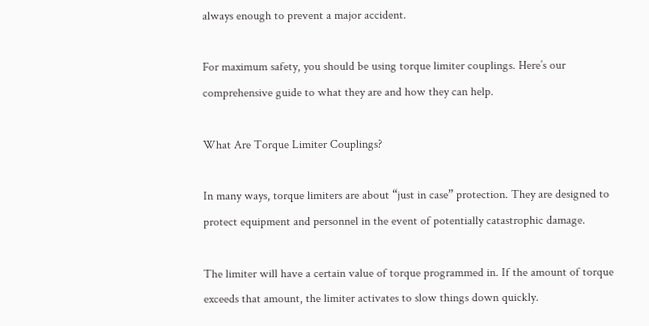always enough to prevent a major accident.

For maximum safety, you should be using torque limiter couplings. Here’s our comprehensive guide to what they are and how they can help.

What Are Torque Limiter Couplings?

In many ways, torque limiters are about “just in case” protection. They are designed to protect equipment and personnel in the event of potentially catastrophic damage.

The limiter will have a certain value of torque programmed in. If the amount of torque exceeds that amount, the limiter activates to slow things down quickly.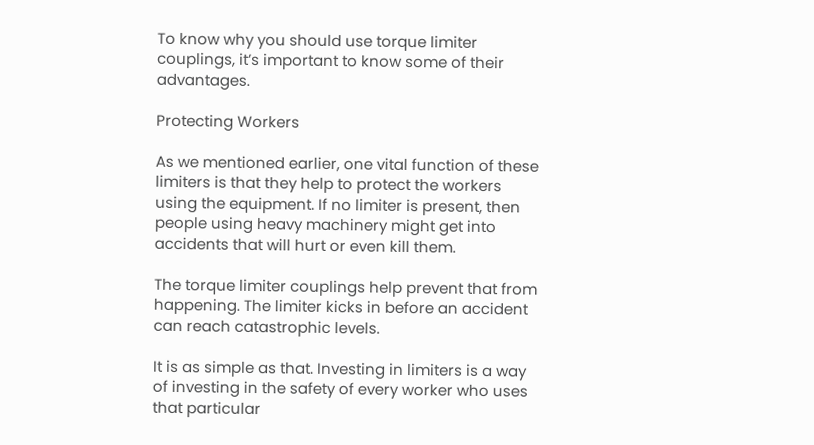To know why you should use torque limiter couplings, it’s important to know some of their advantages.

Protecting Workers

As we mentioned earlier, one vital function of these limiters is that they help to protect the workers using the equipment. If no limiter is present, then people using heavy machinery might get into accidents that will hurt or even kill them.

The torque limiter couplings help prevent that from happening. The limiter kicks in before an accident can reach catastrophic levels.

It is as simple as that. Investing in limiters is a way of investing in the safety of every worker who uses that particular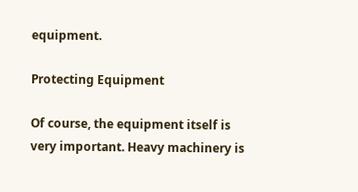equipment.

Protecting Equipment

Of course, the equipment itself is very important. Heavy machinery is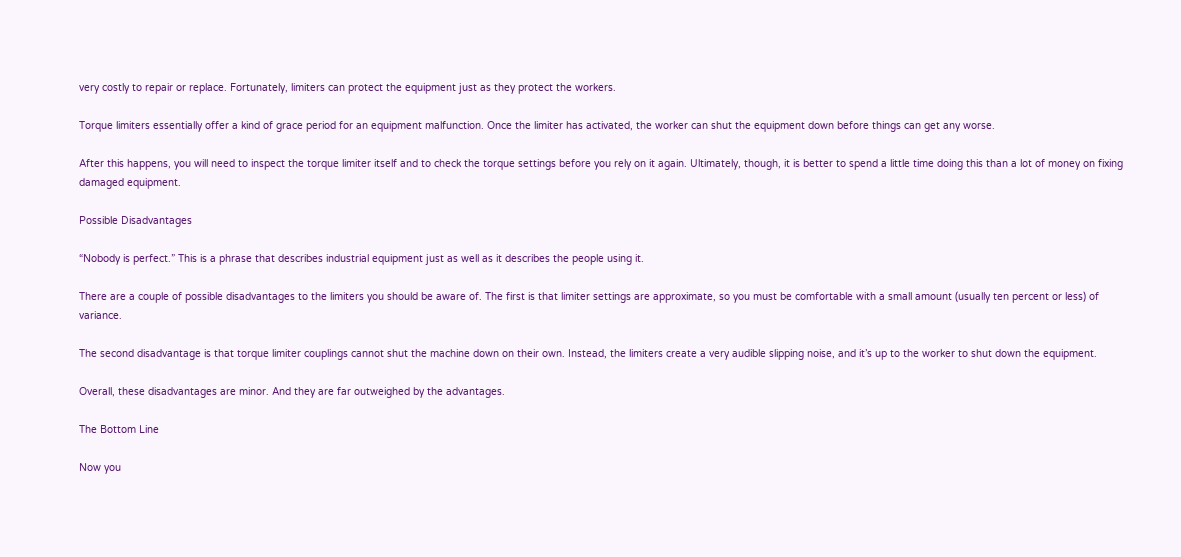very costly to repair or replace. Fortunately, limiters can protect the equipment just as they protect the workers.

Torque limiters essentially offer a kind of grace period for an equipment malfunction. Once the limiter has activated, the worker can shut the equipment down before things can get any worse.

After this happens, you will need to inspect the torque limiter itself and to check the torque settings before you rely on it again. Ultimately, though, it is better to spend a little time doing this than a lot of money on fixing damaged equipment.

Possible Disadvantages

“Nobody is perfect.” This is a phrase that describes industrial equipment just as well as it describes the people using it.

There are a couple of possible disadvantages to the limiters you should be aware of. The first is that limiter settings are approximate, so you must be comfortable with a small amount (usually ten percent or less) of variance.

The second disadvantage is that torque limiter couplings cannot shut the machine down on their own. Instead, the limiters create a very audible slipping noise, and it’s up to the worker to shut down the equipment.

Overall, these disadvantages are minor. And they are far outweighed by the advantages.

The Bottom Line

Now you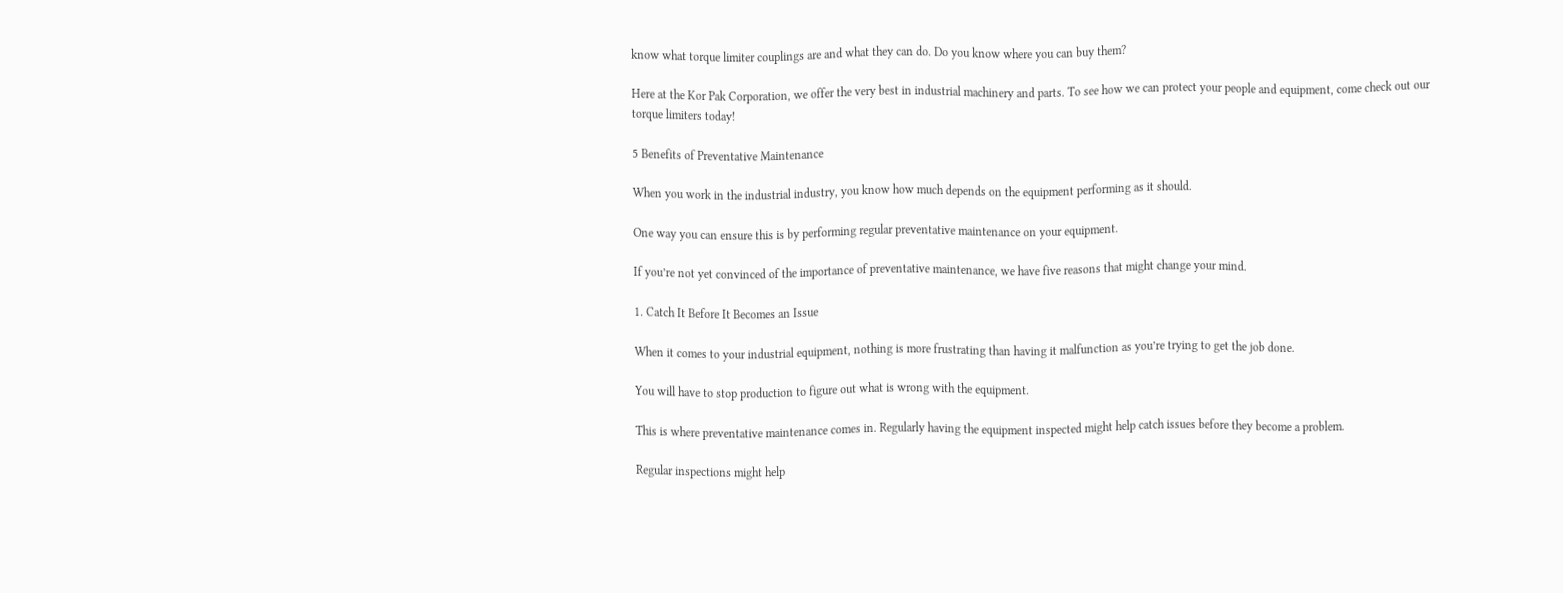know what torque limiter couplings are and what they can do. Do you know where you can buy them?

Here at the Kor Pak Corporation, we offer the very best in industrial machinery and parts. To see how we can protect your people and equipment, come check out our torque limiters today!

5 Benefits of Preventative Maintenance

When you work in the industrial industry, you know how much depends on the equipment performing as it should.

One way you can ensure this is by performing regular preventative maintenance on your equipment.

If you’re not yet convinced of the importance of preventative maintenance, we have five reasons that might change your mind.

1. Catch It Before It Becomes an Issue

When it comes to your industrial equipment, nothing is more frustrating than having it malfunction as you’re trying to get the job done.

You will have to stop production to figure out what is wrong with the equipment.

This is where preventative maintenance comes in. Regularly having the equipment inspected might help catch issues before they become a problem.

Regular inspections might help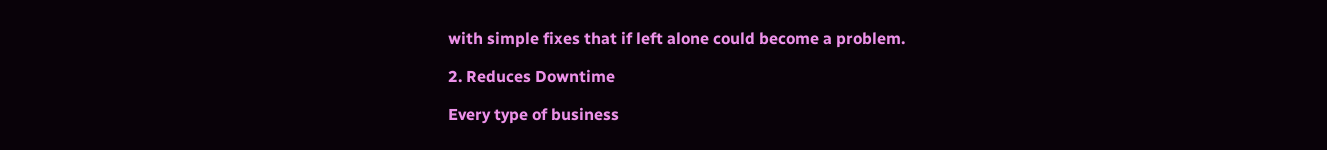with simple fixes that if left alone could become a problem.

2. Reduces Downtime

Every type of business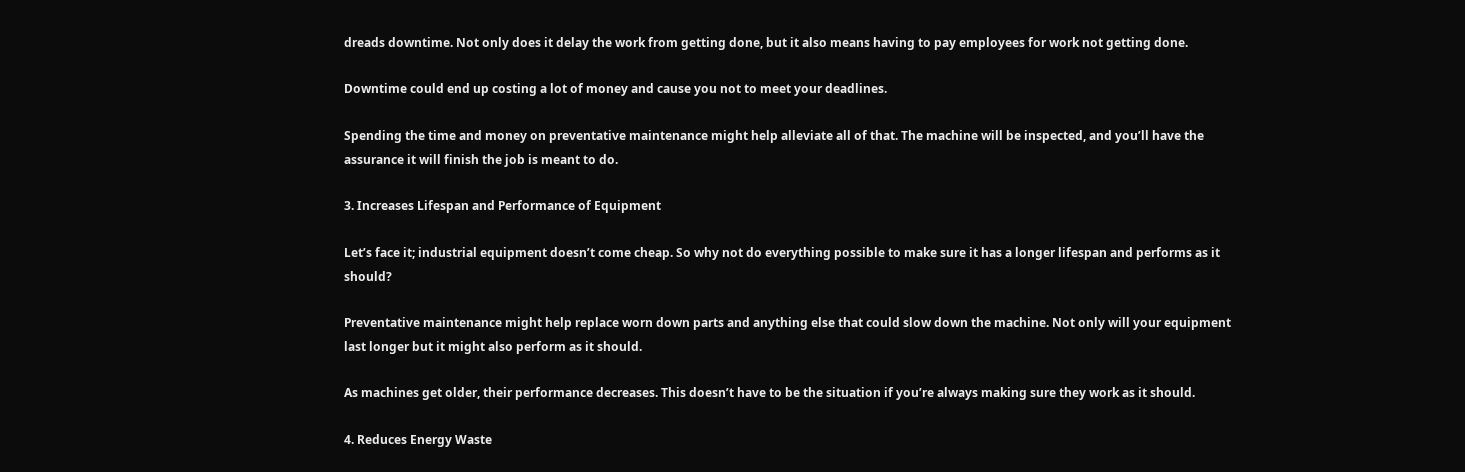dreads downtime. Not only does it delay the work from getting done, but it also means having to pay employees for work not getting done.

Downtime could end up costing a lot of money and cause you not to meet your deadlines.

Spending the time and money on preventative maintenance might help alleviate all of that. The machine will be inspected, and you’ll have the assurance it will finish the job is meant to do.

3. Increases Lifespan and Performance of Equipment

Let’s face it; industrial equipment doesn’t come cheap. So why not do everything possible to make sure it has a longer lifespan and performs as it should?

Preventative maintenance might help replace worn down parts and anything else that could slow down the machine. Not only will your equipment last longer but it might also perform as it should.

As machines get older, their performance decreases. This doesn’t have to be the situation if you’re always making sure they work as it should.

4. Reduces Energy Waste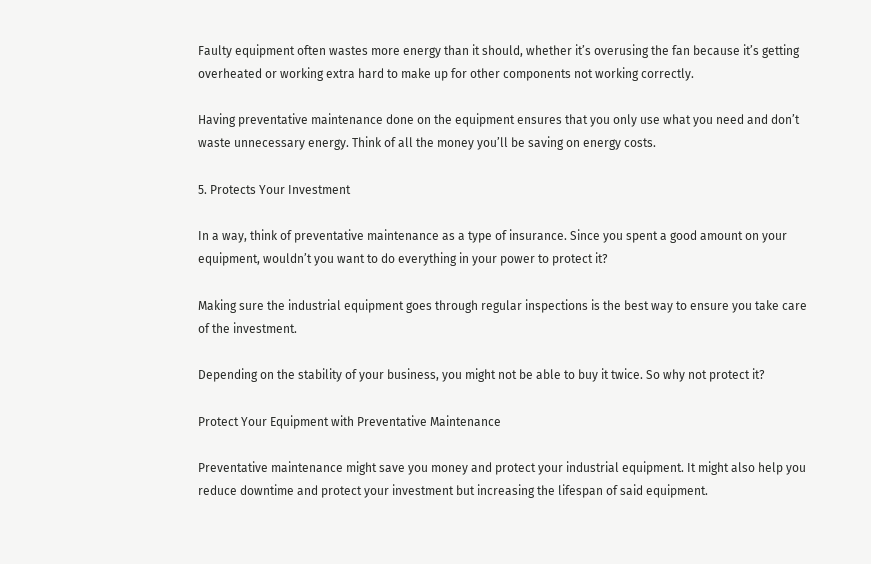Faulty equipment often wastes more energy than it should, whether it’s overusing the fan because it’s getting overheated or working extra hard to make up for other components not working correctly.

Having preventative maintenance done on the equipment ensures that you only use what you need and don’t waste unnecessary energy. Think of all the money you’ll be saving on energy costs.

5. Protects Your Investment

In a way, think of preventative maintenance as a type of insurance. Since you spent a good amount on your equipment, wouldn’t you want to do everything in your power to protect it?

Making sure the industrial equipment goes through regular inspections is the best way to ensure you take care of the investment.

Depending on the stability of your business, you might not be able to buy it twice. So why not protect it?

Protect Your Equipment with Preventative Maintenance

Preventative maintenance might save you money and protect your industrial equipment. It might also help you reduce downtime and protect your investment but increasing the lifespan of said equipment.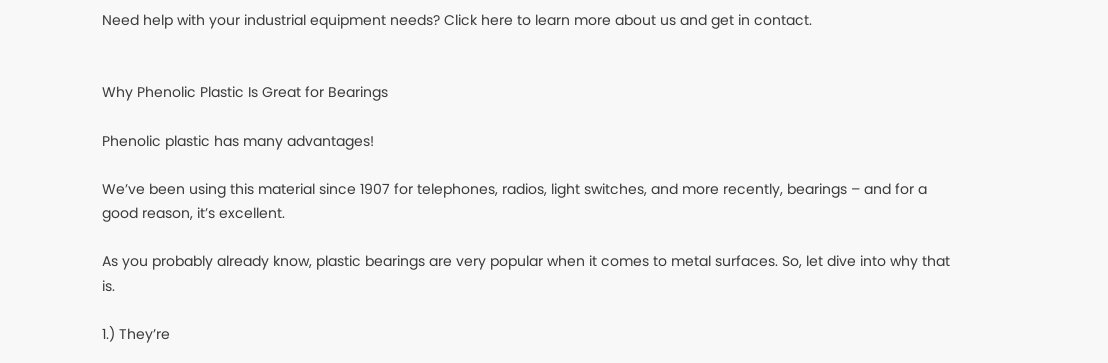Need help with your industrial equipment needs? Click here to learn more about us and get in contact.


Why Phenolic Plastic Is Great for Bearings

Phenolic plastic has many advantages!

We’ve been using this material since 1907 for telephones, radios, light switches, and more recently, bearings – and for a good reason, it’s excellent.

As you probably already know, plastic bearings are very popular when it comes to metal surfaces. So, let dive into why that is.

1.) They’re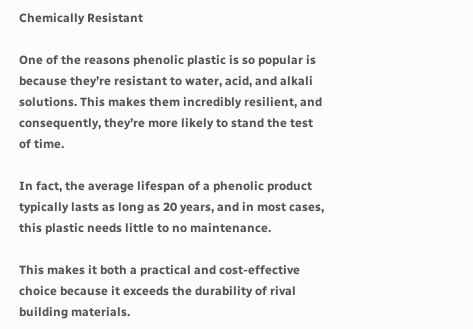Chemically Resistant

One of the reasons phenolic plastic is so popular is because they’re resistant to water, acid, and alkali solutions. This makes them incredibly resilient, and consequently, they’re more likely to stand the test of time.

In fact, the average lifespan of a phenolic product typically lasts as long as 20 years, and in most cases, this plastic needs little to no maintenance.

This makes it both a practical and cost-effective choice because it exceeds the durability of rival building materials.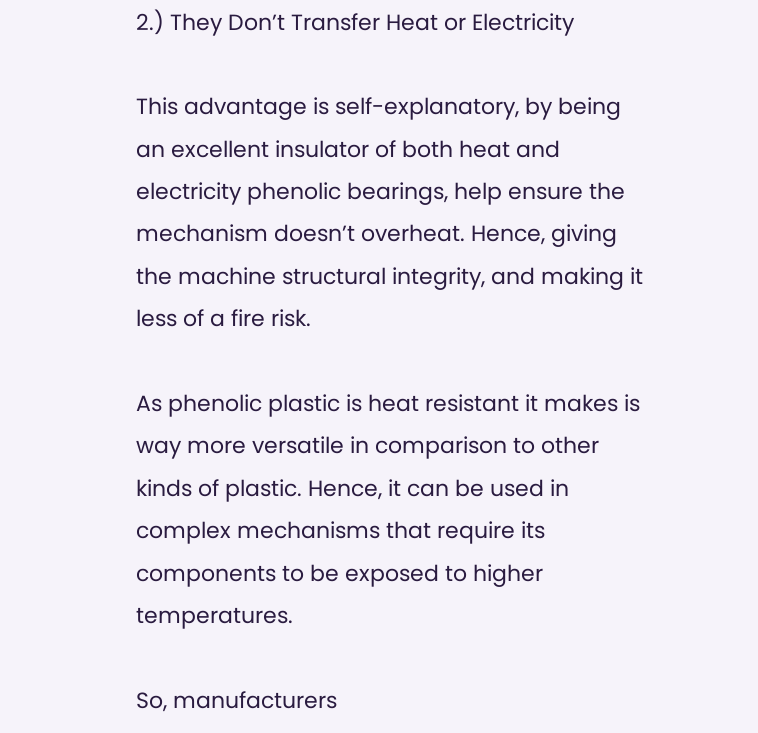2.) They Don’t Transfer Heat or Electricity

This advantage is self-explanatory, by being an excellent insulator of both heat and electricity phenolic bearings, help ensure the mechanism doesn’t overheat. Hence, giving the machine structural integrity, and making it less of a fire risk.

As phenolic plastic is heat resistant it makes is way more versatile in comparison to other kinds of plastic. Hence, it can be used in complex mechanisms that require its components to be exposed to higher temperatures.

So, manufacturers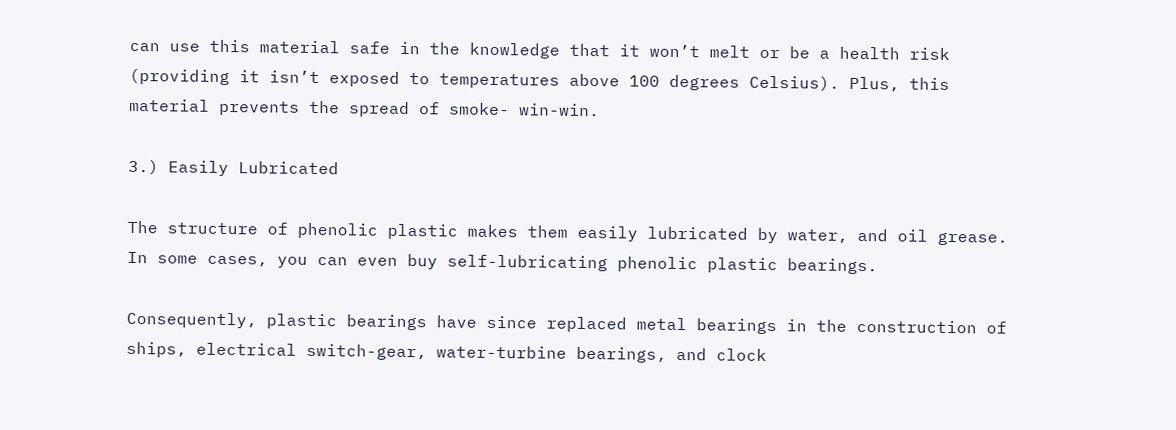can use this material safe in the knowledge that it won’t melt or be a health risk (providing it isn’t exposed to temperatures above 100 degrees Celsius). Plus, this material prevents the spread of smoke- win-win.

3.) Easily Lubricated

The structure of phenolic plastic makes them easily lubricated by water, and oil grease. In some cases, you can even buy self-lubricating phenolic plastic bearings.

Consequently, plastic bearings have since replaced metal bearings in the construction of ships, electrical switch-gear, water-turbine bearings, and clock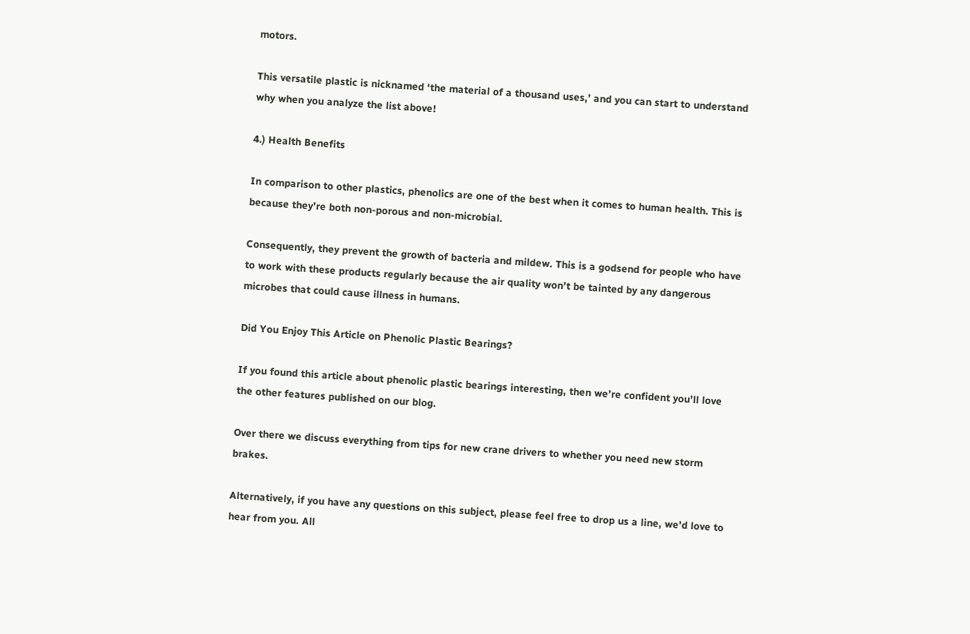motors.

This versatile plastic is nicknamed ‘the material of a thousand uses,’ and you can start to understand why when you analyze the list above!

4.) Health Benefits

In comparison to other plastics, phenolics are one of the best when it comes to human health. This is because they’re both non-porous and non-microbial.

Consequently, they prevent the growth of bacteria and mildew. This is a godsend for people who have to work with these products regularly because the air quality won’t be tainted by any dangerous microbes that could cause illness in humans.

Did You Enjoy This Article on Phenolic Plastic Bearings?

If you found this article about phenolic plastic bearings interesting, then we’re confident you’ll love the other features published on our blog.

Over there we discuss everything from tips for new crane drivers to whether you need new storm brakes.

Alternatively, if you have any questions on this subject, please feel free to drop us a line, we’d love to hear from you. All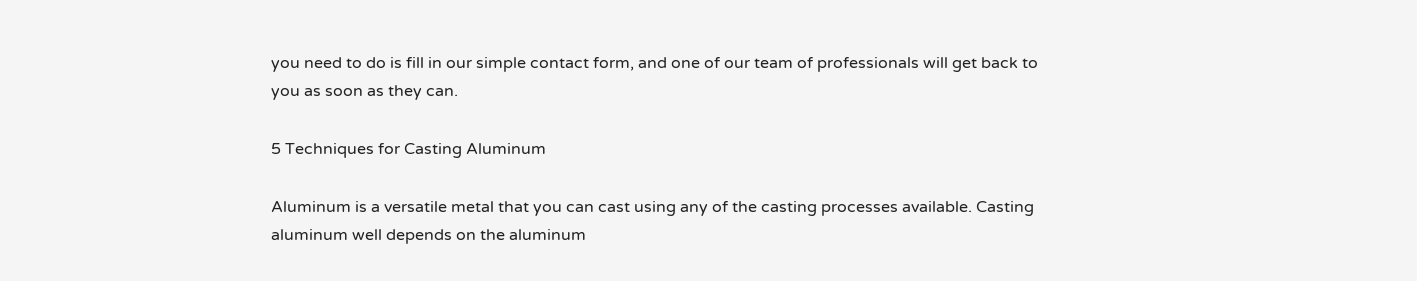you need to do is fill in our simple contact form, and one of our team of professionals will get back to you as soon as they can.

5 Techniques for Casting Aluminum

Aluminum is a versatile metal that you can cast using any of the casting processes available. Casting aluminum well depends on the aluminum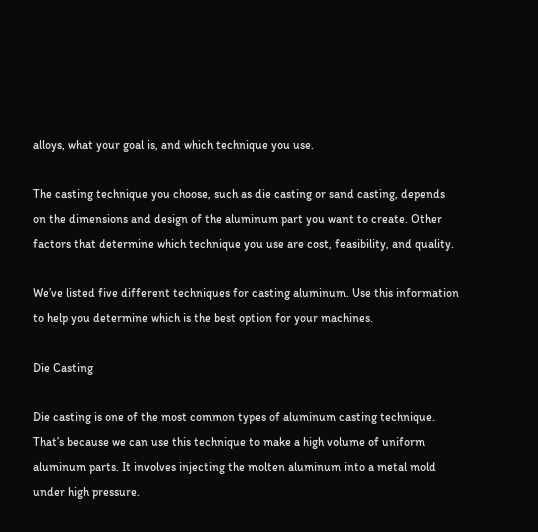alloys, what your goal is, and which technique you use.

The casting technique you choose, such as die casting or sand casting, depends on the dimensions and design of the aluminum part you want to create. Other factors that determine which technique you use are cost, feasibility, and quality.

We’ve listed five different techniques for casting aluminum. Use this information to help you determine which is the best option for your machines.

Die Casting

Die casting is one of the most common types of aluminum casting technique. That’s because we can use this technique to make a high volume of uniform aluminum parts. It involves injecting the molten aluminum into a metal mold under high pressure.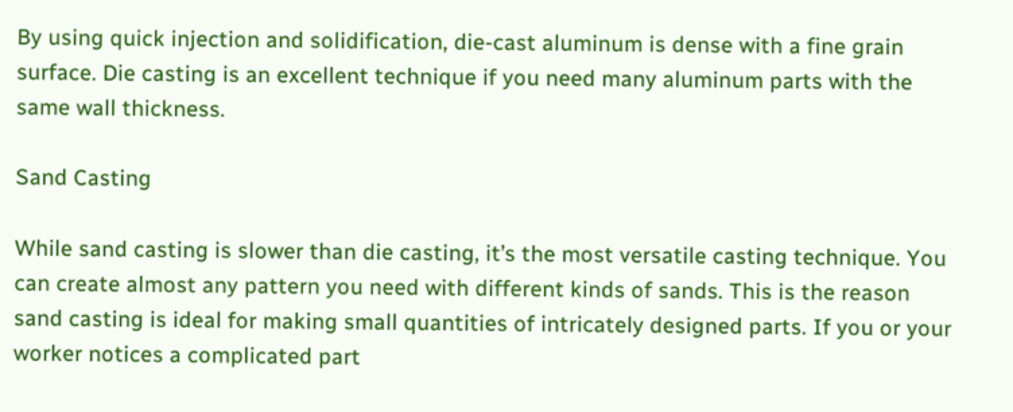By using quick injection and solidification, die-cast aluminum is dense with a fine grain surface. Die casting is an excellent technique if you need many aluminum parts with the same wall thickness.

Sand Casting

While sand casting is slower than die casting, it’s the most versatile casting technique. You can create almost any pattern you need with different kinds of sands. This is the reason sand casting is ideal for making small quantities of intricately designed parts. If you or your worker notices a complicated part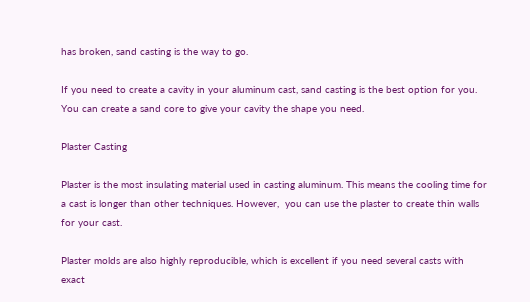has broken, sand casting is the way to go.

If you need to create a cavity in your aluminum cast, sand casting is the best option for you. You can create a sand core to give your cavity the shape you need.

Plaster Casting

Plaster is the most insulating material used in casting aluminum. This means the cooling time for a cast is longer than other techniques. However,  you can use the plaster to create thin walls for your cast.

Plaster molds are also highly reproducible, which is excellent if you need several casts with exact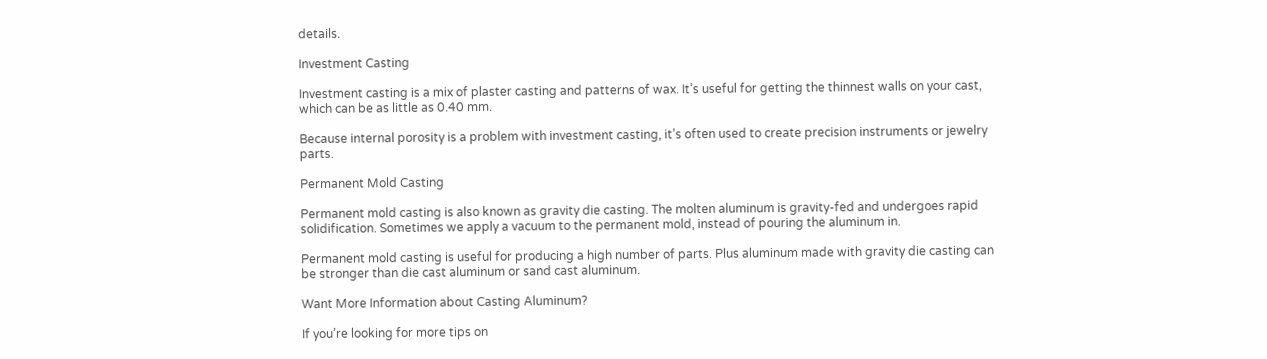details.

Investment Casting

Investment casting is a mix of plaster casting and patterns of wax. It’s useful for getting the thinnest walls on your cast, which can be as little as 0.40 mm.

Because internal porosity is a problem with investment casting, it’s often used to create precision instruments or jewelry parts.

Permanent Mold Casting

Permanent mold casting is also known as gravity die casting. The molten aluminum is gravity-fed and undergoes rapid solidification. Sometimes we apply a vacuum to the permanent mold, instead of pouring the aluminum in.

Permanent mold casting is useful for producing a high number of parts. Plus aluminum made with gravity die casting can be stronger than die cast aluminum or sand cast aluminum.

Want More Information about Casting Aluminum?

If you’re looking for more tips on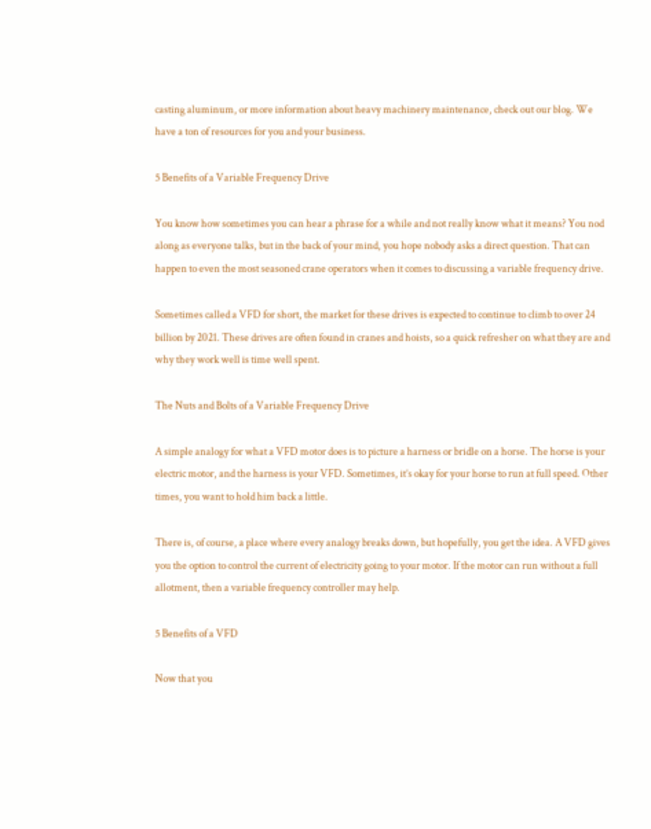casting aluminum, or more information about heavy machinery maintenance, check out our blog. We have a ton of resources for you and your business.

5 Benefits of a Variable Frequency Drive

You know how sometimes you can hear a phrase for a while and not really know what it means? You nod along as everyone talks, but in the back of your mind, you hope nobody asks a direct question. That can happen to even the most seasoned crane operators when it comes to discussing a variable frequency drive.

Sometimes called a VFD for short, the market for these drives is expected to continue to climb to over 24 billion by 2021. These drives are often found in cranes and hoists, so a quick refresher on what they are and why they work well is time well spent.

The Nuts and Bolts of a Variable Frequency Drive

A simple analogy for what a VFD motor does is to picture a harness or bridle on a horse. The horse is your electric motor, and the harness is your VFD. Sometimes, it’s okay for your horse to run at full speed. Other times, you want to hold him back a little.

There is, of course, a place where every analogy breaks down, but hopefully, you get the idea. A VFD gives you the option to control the current of electricity going to your motor. If the motor can run without a full allotment, then a variable frequency controller may help.

5 Benefits of a VFD

Now that you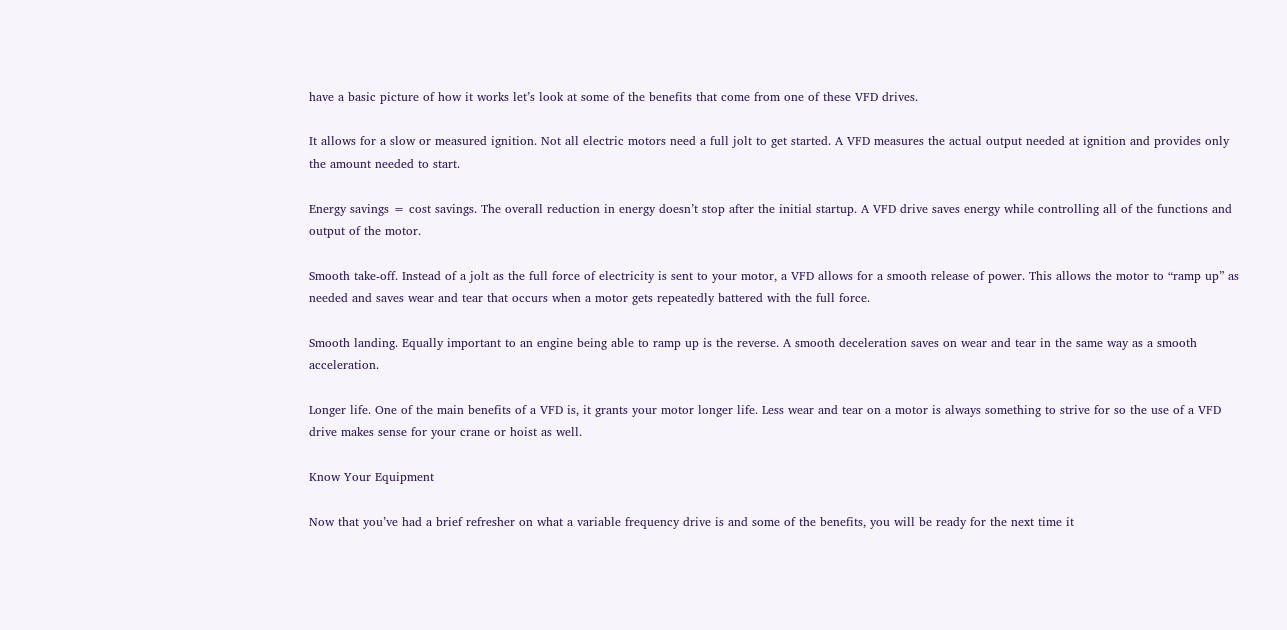have a basic picture of how it works let’s look at some of the benefits that come from one of these VFD drives.

It allows for a slow or measured ignition. Not all electric motors need a full jolt to get started. A VFD measures the actual output needed at ignition and provides only the amount needed to start.

Energy savings = cost savings. The overall reduction in energy doesn’t stop after the initial startup. A VFD drive saves energy while controlling all of the functions and output of the motor.

Smooth take-off. Instead of a jolt as the full force of electricity is sent to your motor, a VFD allows for a smooth release of power. This allows the motor to “ramp up” as needed and saves wear and tear that occurs when a motor gets repeatedly battered with the full force.

Smooth landing. Equally important to an engine being able to ramp up is the reverse. A smooth deceleration saves on wear and tear in the same way as a smooth acceleration.

Longer life. One of the main benefits of a VFD is, it grants your motor longer life. Less wear and tear on a motor is always something to strive for so the use of a VFD drive makes sense for your crane or hoist as well.

Know Your Equipment

Now that you’ve had a brief refresher on what a variable frequency drive is and some of the benefits, you will be ready for the next time it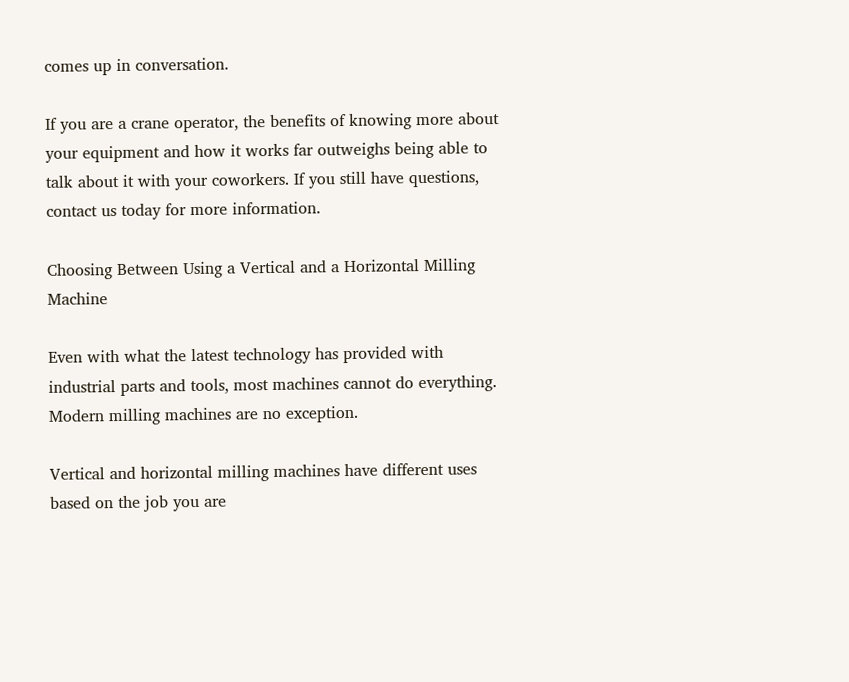comes up in conversation.

If you are a crane operator, the benefits of knowing more about your equipment and how it works far outweighs being able to talk about it with your coworkers. If you still have questions, contact us today for more information.

Choosing Between Using a Vertical and a Horizontal Milling Machine

Even with what the latest technology has provided with industrial parts and tools, most machines cannot do everything. Modern milling machines are no exception.

Vertical and horizontal milling machines have different uses based on the job you are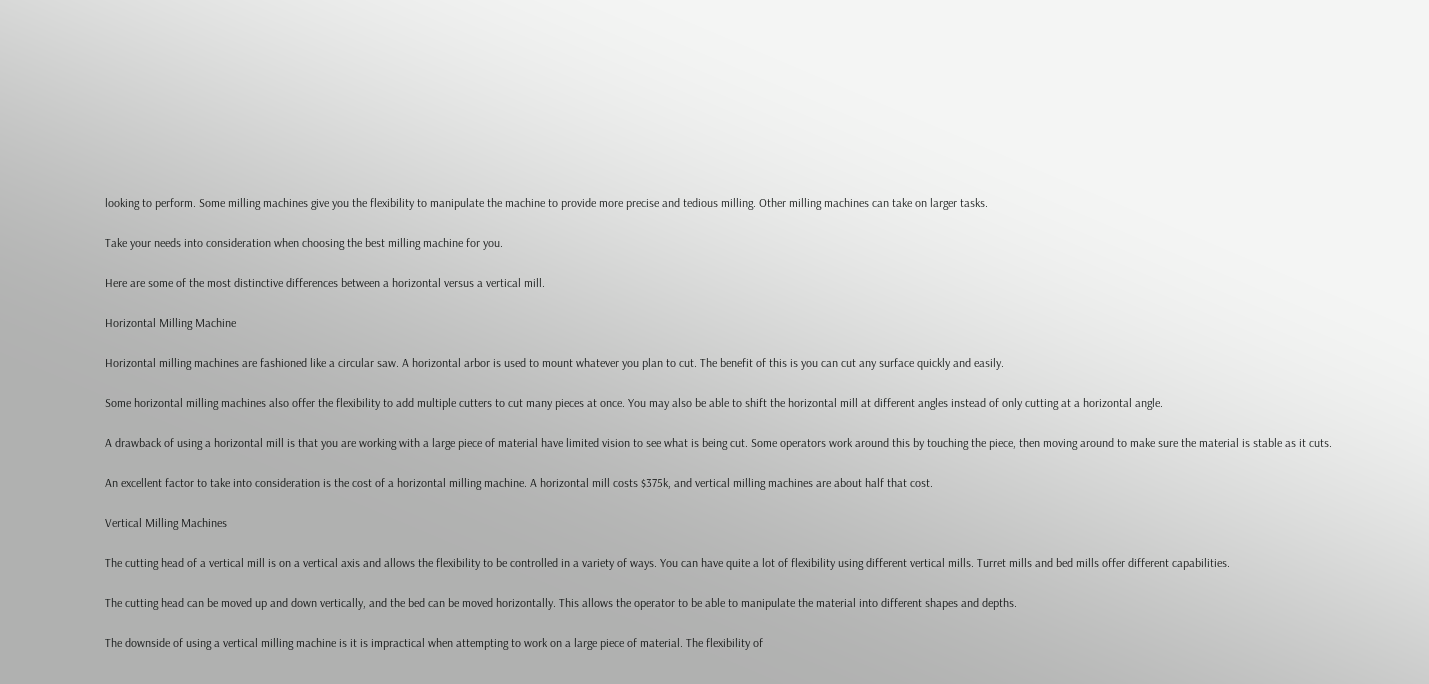looking to perform. Some milling machines give you the flexibility to manipulate the machine to provide more precise and tedious milling. Other milling machines can take on larger tasks.

Take your needs into consideration when choosing the best milling machine for you.

Here are some of the most distinctive differences between a horizontal versus a vertical mill.

Horizontal Milling Machine

Horizontal milling machines are fashioned like a circular saw. A horizontal arbor is used to mount whatever you plan to cut. The benefit of this is you can cut any surface quickly and easily.

Some horizontal milling machines also offer the flexibility to add multiple cutters to cut many pieces at once. You may also be able to shift the horizontal mill at different angles instead of only cutting at a horizontal angle.

A drawback of using a horizontal mill is that you are working with a large piece of material have limited vision to see what is being cut. Some operators work around this by touching the piece, then moving around to make sure the material is stable as it cuts.

An excellent factor to take into consideration is the cost of a horizontal milling machine. A horizontal mill costs $375k, and vertical milling machines are about half that cost.

Vertical Milling Machines

The cutting head of a vertical mill is on a vertical axis and allows the flexibility to be controlled in a variety of ways. You can have quite a lot of flexibility using different vertical mills. Turret mills and bed mills offer different capabilities.

The cutting head can be moved up and down vertically, and the bed can be moved horizontally. This allows the operator to be able to manipulate the material into different shapes and depths.

The downside of using a vertical milling machine is it is impractical when attempting to work on a large piece of material. The flexibility of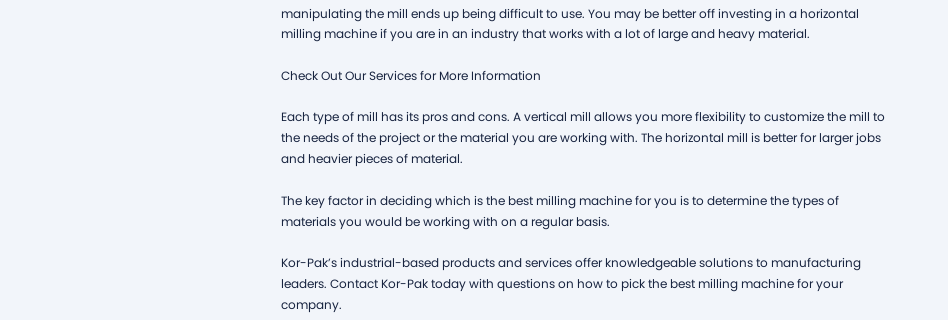manipulating the mill ends up being difficult to use. You may be better off investing in a horizontal milling machine if you are in an industry that works with a lot of large and heavy material.

Check Out Our Services for More Information

Each type of mill has its pros and cons. A vertical mill allows you more flexibility to customize the mill to the needs of the project or the material you are working with. The horizontal mill is better for larger jobs and heavier pieces of material.

The key factor in deciding which is the best milling machine for you is to determine the types of materials you would be working with on a regular basis.

Kor-Pak’s industrial-based products and services offer knowledgeable solutions to manufacturing leaders. Contact Kor-Pak today with questions on how to pick the best milling machine for your company.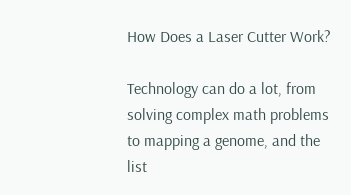How Does a Laser Cutter Work?

Technology can do a lot, from solving complex math problems to mapping a genome, and the list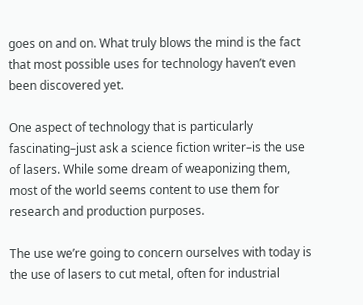goes on and on. What truly blows the mind is the fact that most possible uses for technology haven’t even been discovered yet.

One aspect of technology that is particularly fascinating–just ask a science fiction writer–is the use of lasers. While some dream of weaponizing them, most of the world seems content to use them for research and production purposes.

The use we’re going to concern ourselves with today is the use of lasers to cut metal, often for industrial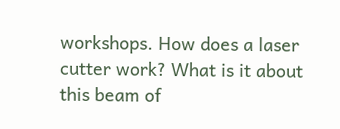workshops. How does a laser cutter work? What is it about this beam of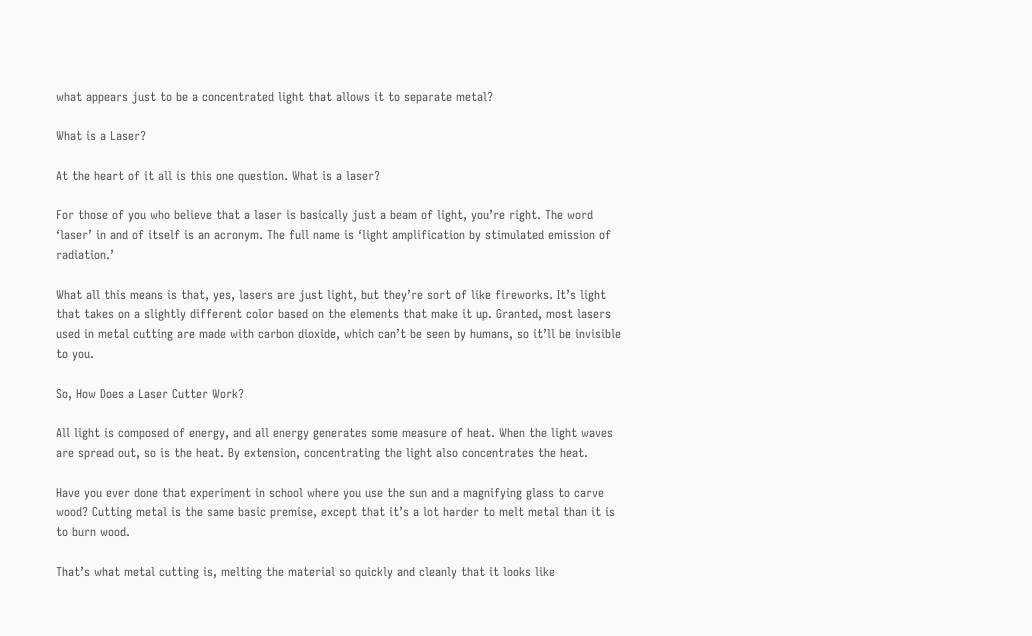what appears just to be a concentrated light that allows it to separate metal?

What is a Laser?

At the heart of it all is this one question. What is a laser?

For those of you who believe that a laser is basically just a beam of light, you’re right. The word ‘laser’ in and of itself is an acronym. The full name is ‘light amplification by stimulated emission of radiation.’

What all this means is that, yes, lasers are just light, but they’re sort of like fireworks. It’s light that takes on a slightly different color based on the elements that make it up. Granted, most lasers used in metal cutting are made with carbon dioxide, which can’t be seen by humans, so it’ll be invisible to you.

So, How Does a Laser Cutter Work?

All light is composed of energy, and all energy generates some measure of heat. When the light waves are spread out, so is the heat. By extension, concentrating the light also concentrates the heat.

Have you ever done that experiment in school where you use the sun and a magnifying glass to carve wood? Cutting metal is the same basic premise, except that it’s a lot harder to melt metal than it is to burn wood.

That’s what metal cutting is, melting the material so quickly and cleanly that it looks like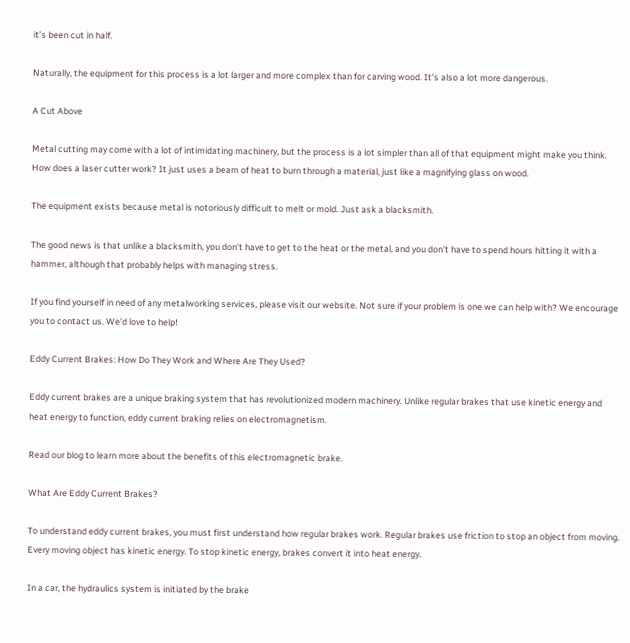it’s been cut in half.

Naturally, the equipment for this process is a lot larger and more complex than for carving wood. It’s also a lot more dangerous.

A Cut Above

Metal cutting may come with a lot of intimidating machinery, but the process is a lot simpler than all of that equipment might make you think. How does a laser cutter work? It just uses a beam of heat to burn through a material, just like a magnifying glass on wood.

The equipment exists because metal is notoriously difficult to melt or mold. Just ask a blacksmith.

The good news is that unlike a blacksmith, you don’t have to get to the heat or the metal, and you don’t have to spend hours hitting it with a hammer, although that probably helps with managing stress.

If you find yourself in need of any metalworking services, please visit our website. Not sure if your problem is one we can help with? We encourage you to contact us. We’d love to help!

Eddy Current Brakes: How Do They Work and Where Are They Used?

Eddy current brakes are a unique braking system that has revolutionized modern machinery. Unlike regular brakes that use kinetic energy and heat energy to function, eddy current braking relies on electromagnetism.

Read our blog to learn more about the benefits of this electromagnetic brake.

What Are Eddy Current Brakes?

To understand eddy current brakes, you must first understand how regular brakes work. Regular brakes use friction to stop an object from moving. Every moving object has kinetic energy. To stop kinetic energy, brakes convert it into heat energy.

In a car, the hydraulics system is initiated by the brake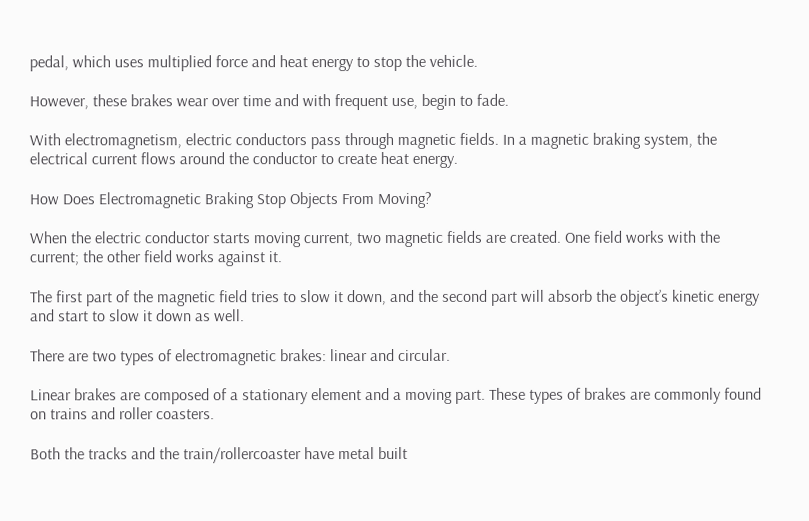pedal, which uses multiplied force and heat energy to stop the vehicle.

However, these brakes wear over time and with frequent use, begin to fade.

With electromagnetism, electric conductors pass through magnetic fields. In a magnetic braking system, the electrical current flows around the conductor to create heat energy.

How Does Electromagnetic Braking Stop Objects From Moving?

When the electric conductor starts moving current, two magnetic fields are created. One field works with the current; the other field works against it.

The first part of the magnetic field tries to slow it down, and the second part will absorb the object’s kinetic energy and start to slow it down as well.

There are two types of electromagnetic brakes: linear and circular.

Linear brakes are composed of a stationary element and a moving part. These types of brakes are commonly found on trains and roller coasters.

Both the tracks and the train/rollercoaster have metal built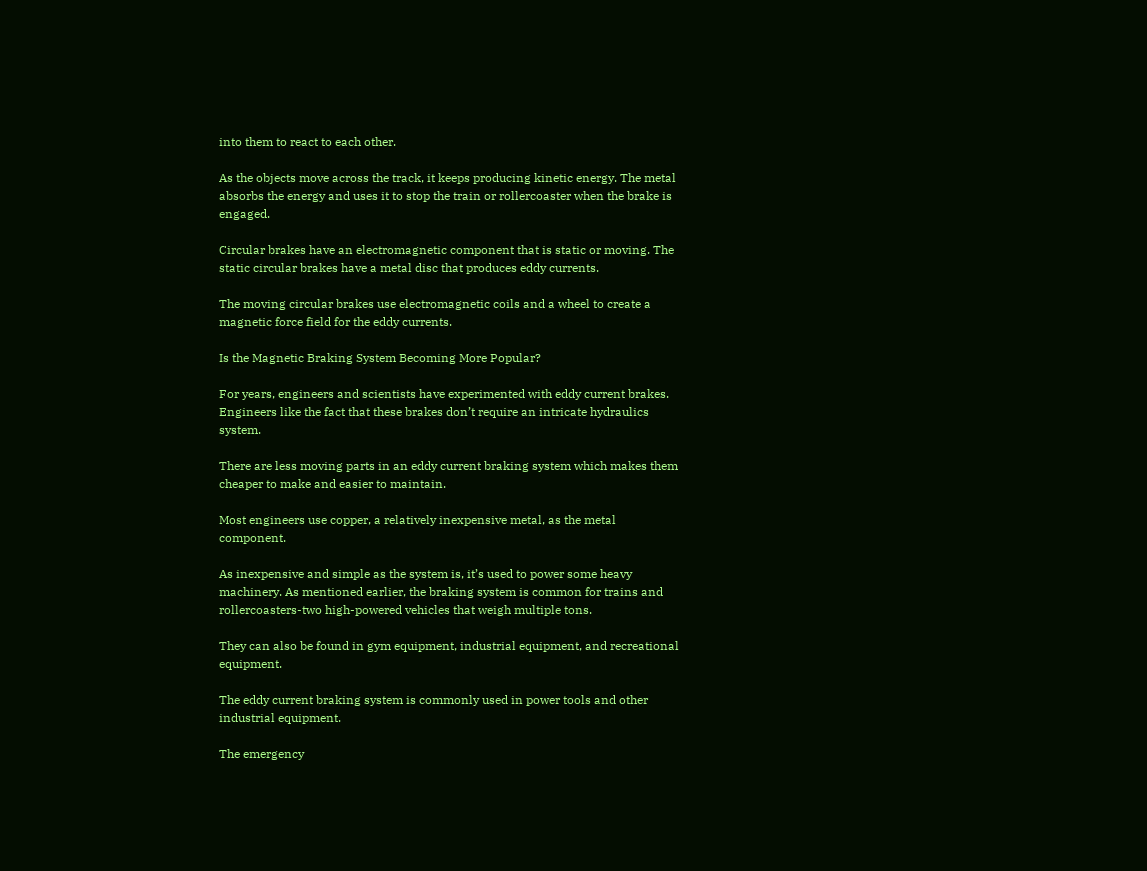into them to react to each other.

As the objects move across the track, it keeps producing kinetic energy. The metal absorbs the energy and uses it to stop the train or rollercoaster when the brake is engaged.

Circular brakes have an electromagnetic component that is static or moving. The static circular brakes have a metal disc that produces eddy currents.

The moving circular brakes use electromagnetic coils and a wheel to create a magnetic force field for the eddy currents.

Is the Magnetic Braking System Becoming More Popular?

For years, engineers and scientists have experimented with eddy current brakes. Engineers like the fact that these brakes don’t require an intricate hydraulics system.

There are less moving parts in an eddy current braking system which makes them cheaper to make and easier to maintain.

Most engineers use copper, a relatively inexpensive metal, as the metal component.

As inexpensive and simple as the system is, it’s used to power some heavy machinery. As mentioned earlier, the braking system is common for trains and rollercoasters-two high-powered vehicles that weigh multiple tons.

They can also be found in gym equipment, industrial equipment, and recreational equipment.

The eddy current braking system is commonly used in power tools and other industrial equipment.

The emergency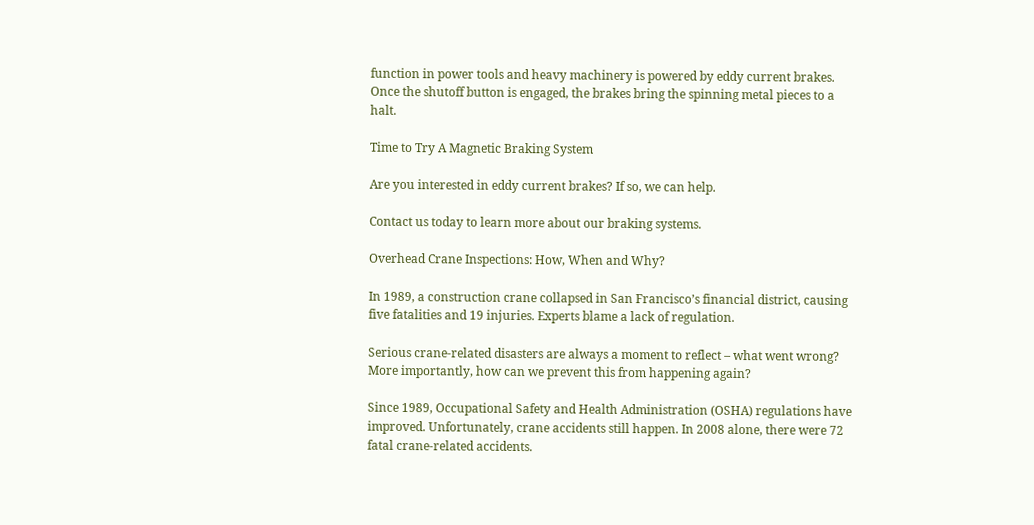function in power tools and heavy machinery is powered by eddy current brakes. Once the shutoff button is engaged, the brakes bring the spinning metal pieces to a halt.

Time to Try A Magnetic Braking System

Are you interested in eddy current brakes? If so, we can help.

Contact us today to learn more about our braking systems.

Overhead Crane Inspections: How, When and Why?

In 1989, a construction crane collapsed in San Francisco’s financial district, causing five fatalities and 19 injuries. Experts blame a lack of regulation.

Serious crane-related disasters are always a moment to reflect – what went wrong? More importantly, how can we prevent this from happening again?

Since 1989, Occupational Safety and Health Administration (OSHA) regulations have improved. Unfortunately, crane accidents still happen. In 2008 alone, there were 72 fatal crane-related accidents.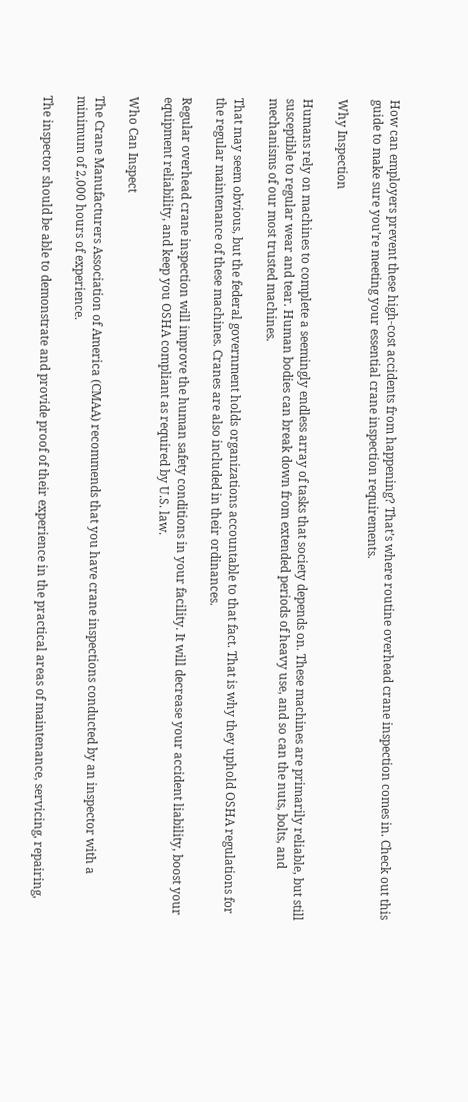How can employers prevent these high-cost accidents from happening? That’s where routine overhead crane inspection comes in. Check out this guide to make sure you’re meeting your essential crane inspection requirements.

Why Inspection

Humans rely on machines to complete a seemingly endless array of tasks that society depends on. These machines are primarily reliable, but still susceptible to regular wear and tear. Human bodies can break down from extended periods of heavy use, and so can the nuts, bolts, and mechanisms of our most trusted machines.

That may seem obvious, but the federal government holds organizations accountable to that fact. That is why they uphold OSHA regulations for the regular maintenance of these machines. Cranes are also included in their ordinances.

Regular overhead crane inspection will improve the human safety conditions in your facility. It will decrease your accident liability, boost your equipment reliability, and keep you OSHA compliant as required by U.S. law.

Who Can Inspect

The Crane Manufacturers Association of America (CMAA) recommends that you have crane inspections conducted by an inspector with a minimum of 2,000 hours of experience.

The inspector should be able to demonstrate and provide proof of their experience in the practical areas of maintenance, servicing, repairing,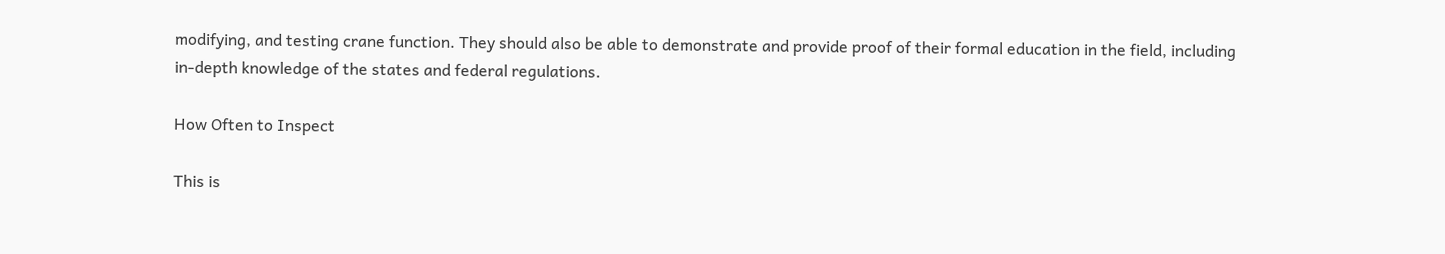modifying, and testing crane function. They should also be able to demonstrate and provide proof of their formal education in the field, including in-depth knowledge of the states and federal regulations.

How Often to Inspect

This is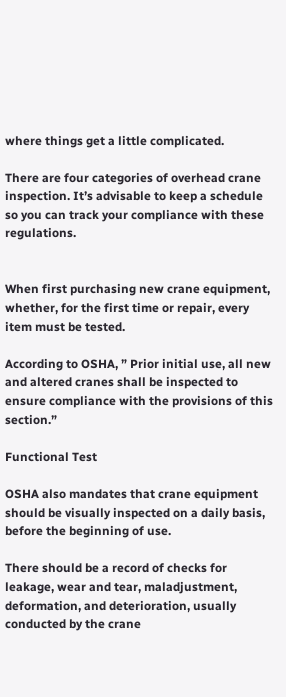where things get a little complicated.

There are four categories of overhead crane inspection. It’s advisable to keep a schedule so you can track your compliance with these regulations.


When first purchasing new crane equipment, whether, for the first time or repair, every item must be tested.

According to OSHA, ” Prior initial use, all new and altered cranes shall be inspected to ensure compliance with the provisions of this section.”

Functional Test

OSHA also mandates that crane equipment should be visually inspected on a daily basis, before the beginning of use.

There should be a record of checks for leakage, wear and tear, maladjustment, deformation, and deterioration, usually conducted by the crane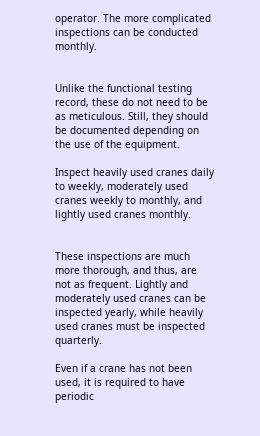operator. The more complicated inspections can be conducted monthly.


Unlike the functional testing record, these do not need to be as meticulous. Still, they should be documented depending on the use of the equipment.

Inspect heavily used cranes daily to weekly, moderately used cranes weekly to monthly, and lightly used cranes monthly.


These inspections are much more thorough, and thus, are not as frequent. Lightly and moderately used cranes can be inspected yearly, while heavily used cranes must be inspected quarterly.

Even if a crane has not been used, it is required to have periodic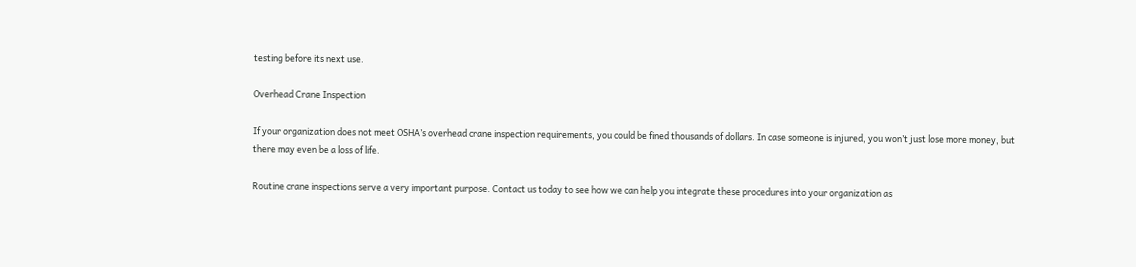testing before its next use.

Overhead Crane Inspection

If your organization does not meet OSHA’s overhead crane inspection requirements, you could be fined thousands of dollars. In case someone is injured, you won’t just lose more money, but there may even be a loss of life.

Routine crane inspections serve a very important purpose. Contact us today to see how we can help you integrate these procedures into your organization as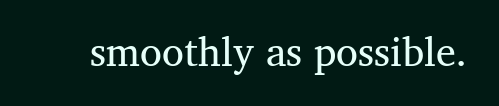smoothly as possible.